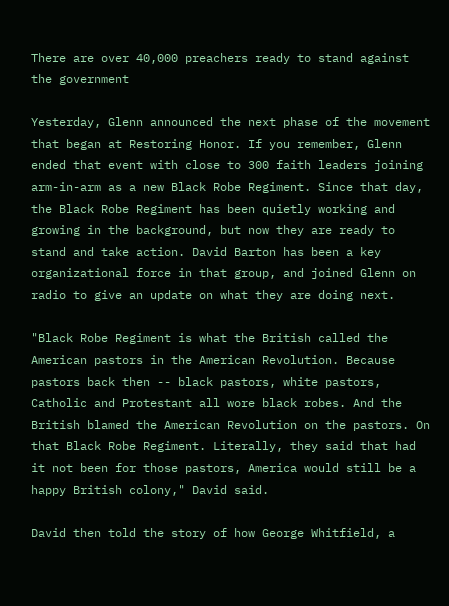There are over 40,000 preachers ready to stand against the government

Yesterday, Glenn announced the next phase of the movement that began at Restoring Honor. If you remember, Glenn ended that event with close to 300 faith leaders joining arm-in-arm as a new Black Robe Regiment. Since that day, the Black Robe Regiment has been quietly working and growing in the background, but now they are ready to stand and take action. David Barton has been a key organizational force in that group, and joined Glenn on radio to give an update on what they are doing next.

"Black Robe Regiment is what the British called the American pastors in the American Revolution. Because pastors back then -- black pastors, white pastors, Catholic and Protestant all wore black robes. And the British blamed the American Revolution on the pastors. On that Black Robe Regiment. Literally, they said that had it not been for those pastors, America would still be a happy British colony," David said.

David then told the story of how George Whitfield, a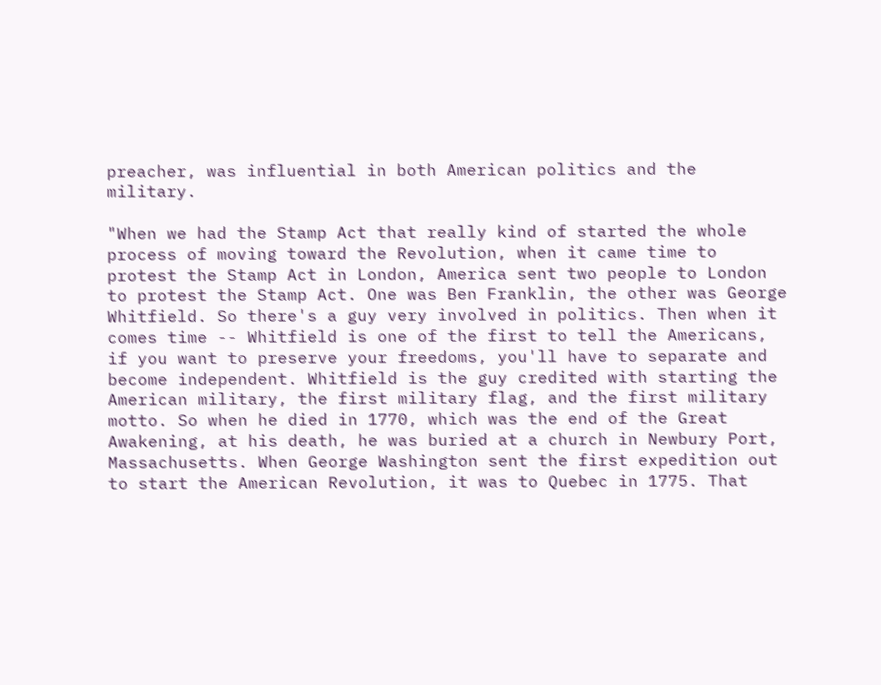preacher, was influential in both American politics and the military.

"When we had the Stamp Act that really kind of started the whole process of moving toward the Revolution, when it came time to protest the Stamp Act in London, America sent two people to London to protest the Stamp Act. One was Ben Franklin, the other was George Whitfield. So there's a guy very involved in politics. Then when it comes time -- Whitfield is one of the first to tell the Americans, if you want to preserve your freedoms, you'll have to separate and become independent. Whitfield is the guy credited with starting the American military, the first military flag, and the first military motto. So when he died in 1770, which was the end of the Great Awakening, at his death, he was buried at a church in Newbury Port, Massachusetts. When George Washington sent the first expedition out to start the American Revolution, it was to Quebec in 1775. That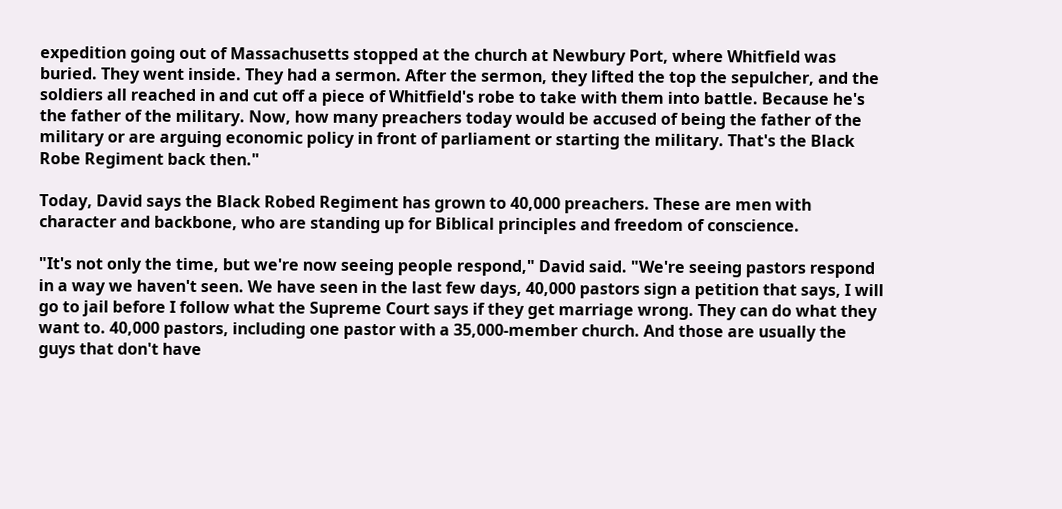expedition going out of Massachusetts stopped at the church at Newbury Port, where Whitfield was buried. They went inside. They had a sermon. After the sermon, they lifted the top the sepulcher, and the soldiers all reached in and cut off a piece of Whitfield's robe to take with them into battle. Because he's the father of the military. Now, how many preachers today would be accused of being the father of the military or are arguing economic policy in front of parliament or starting the military. That's the Black Robe Regiment back then."

Today, David says the Black Robed Regiment has grown to 40,000 preachers. These are men with character and backbone, who are standing up for Biblical principles and freedom of conscience.

"It's not only the time, but we're now seeing people respond," David said. "We're seeing pastors respond in a way we haven't seen. We have seen in the last few days, 40,000 pastors sign a petition that says, I will go to jail before I follow what the Supreme Court says if they get marriage wrong. They can do what they want to. 40,000 pastors, including one pastor with a 35,000-member church. And those are usually the guys that don't have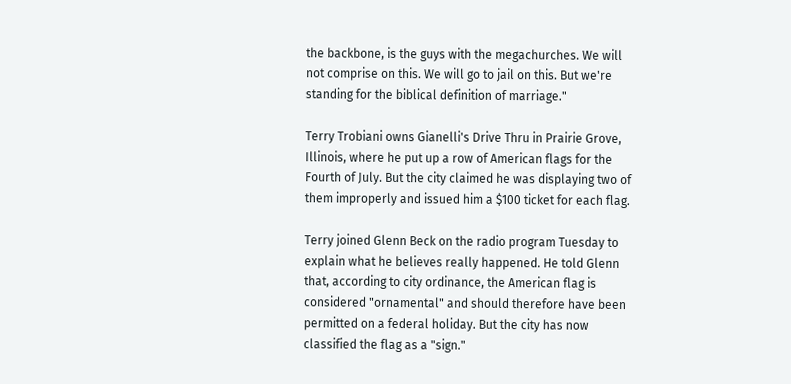the backbone, is the guys with the megachurches. We will not comprise on this. We will go to jail on this. But we're standing for the biblical definition of marriage."

Terry Trobiani owns Gianelli's Drive Thru in Prairie Grove, Illinois, where he put up a row of American flags for the Fourth of July. But the city claimed he was displaying two of them improperly and issued him a $100 ticket for each flag.

Terry joined Glenn Beck on the radio program Tuesday to explain what he believes really happened. He told Glenn that, according to city ordinance, the American flag is considered "ornamental" and should therefore have been permitted on a federal holiday. But the city has now classified the flag as a "sign."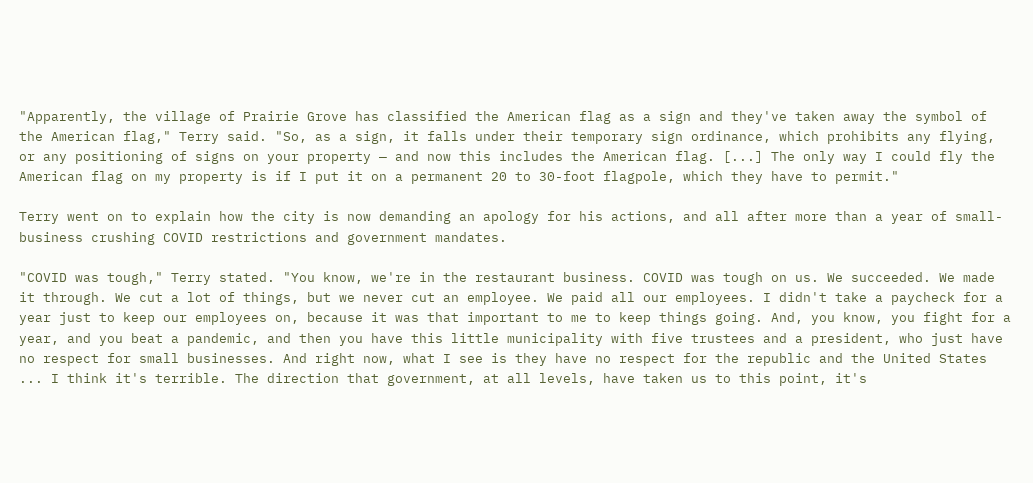"Apparently, the village of Prairie Grove has classified the American flag as a sign and they've taken away the symbol of the American flag," Terry said. "So, as a sign, it falls under their temporary sign ordinance, which prohibits any flying, or any positioning of signs on your property — and now this includes the American flag. [...] The only way I could fly the American flag on my property is if I put it on a permanent 20 to 30-foot flagpole, which they have to permit."

Terry went on to explain how the city is now demanding an apology for his actions, and all after more than a year of small-business crushing COVID restrictions and government mandates.

"COVID was tough," Terry stated. "You know, we're in the restaurant business. COVID was tough on us. We succeeded. We made it through. We cut a lot of things, but we never cut an employee. We paid all our employees. I didn't take a paycheck for a year just to keep our employees on, because it was that important to me to keep things going. And, you know, you fight for a year, and you beat a pandemic, and then you have this little municipality with five trustees and a president, who just have no respect for small businesses. And right now, what I see is they have no respect for the republic and the United States ... I think it's terrible. The direction that government, at all levels, have taken us to this point, it's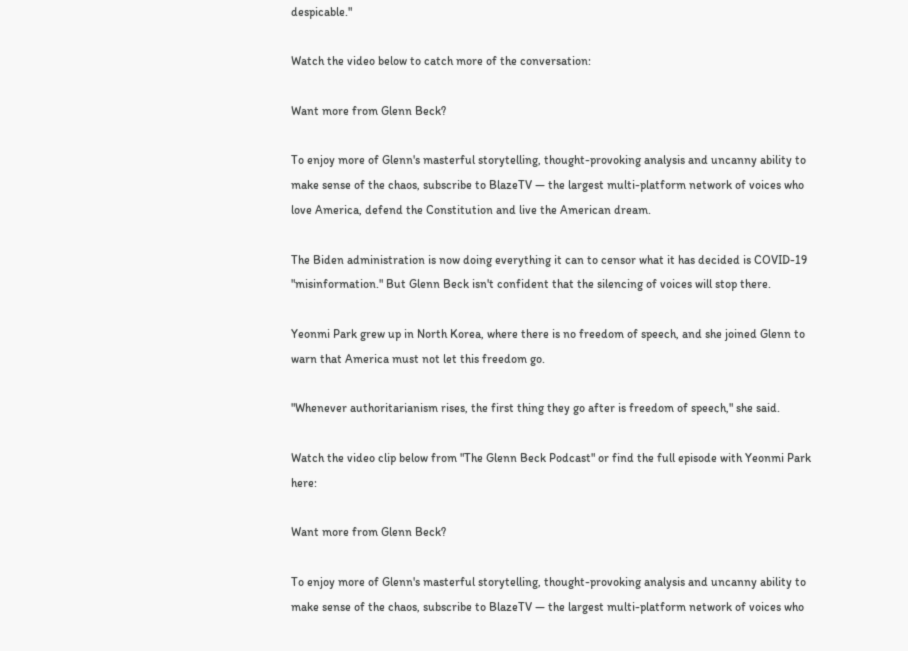despicable."

Watch the video below to catch more of the conversation:

Want more from Glenn Beck?

To enjoy more of Glenn's masterful storytelling, thought-provoking analysis and uncanny ability to make sense of the chaos, subscribe to BlazeTV — the largest multi-platform network of voices who love America, defend the Constitution and live the American dream.

The Biden administration is now doing everything it can to censor what it has decided is COVID-19 "misinformation." But Glenn Beck isn't confident that the silencing of voices will stop there.

Yeonmi Park grew up in North Korea, where there is no freedom of speech, and she joined Glenn to warn that America must not let this freedom go.

"Whenever authoritarianism rises, the first thing they go after is freedom of speech," she said.

Watch the video clip below from "The Glenn Beck Podcast" or find the full episode with Yeonmi Park here:

Want more from Glenn Beck?

To enjoy more of Glenn's masterful storytelling, thought-provoking analysis and uncanny ability to make sense of the chaos, subscribe to BlazeTV — the largest multi-platform network of voices who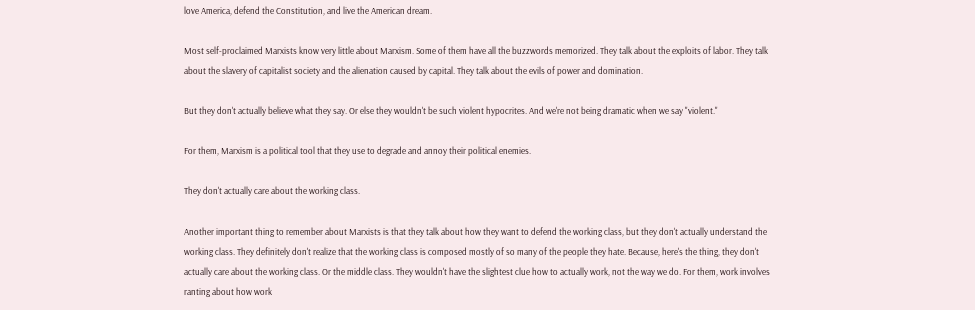love America, defend the Constitution, and live the American dream.

Most self-proclaimed Marxists know very little about Marxism. Some of them have all the buzzwords memorized. They talk about the exploits of labor. They talk about the slavery of capitalist society and the alienation caused by capital. They talk about the evils of power and domination.

But they don't actually believe what they say. Or else they wouldn't be such violent hypocrites. And we're not being dramatic when we say "violent."

For them, Marxism is a political tool that they use to degrade and annoy their political enemies.

They don't actually care about the working class.

Another important thing to remember about Marxists is that they talk about how they want to defend the working class, but they don't actually understand the working class. They definitely don't realize that the working class is composed mostly of so many of the people they hate. Because, here's the thing, they don't actually care about the working class. Or the middle class. They wouldn't have the slightest clue how to actually work, not the way we do. For them, work involves ranting about how work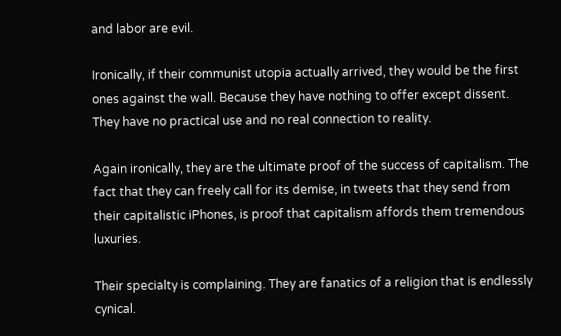and labor are evil.

Ironically, if their communist utopia actually arrived, they would be the first ones against the wall. Because they have nothing to offer except dissent. They have no practical use and no real connection to reality.

Again ironically, they are the ultimate proof of the success of capitalism. The fact that they can freely call for its demise, in tweets that they send from their capitalistic iPhones, is proof that capitalism affords them tremendous luxuries.

Their specialty is complaining. They are fanatics of a religion that is endlessly cynical.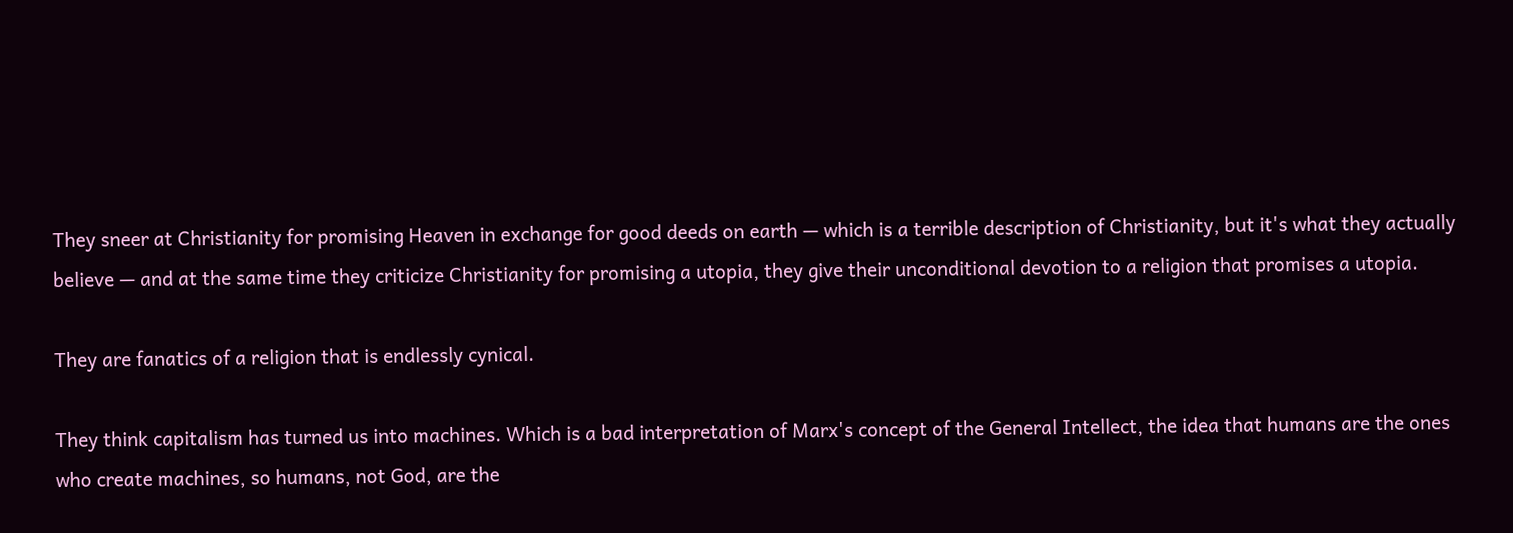They sneer at Christianity for promising Heaven in exchange for good deeds on earth — which is a terrible description of Christianity, but it's what they actually believe — and at the same time they criticize Christianity for promising a utopia, they give their unconditional devotion to a religion that promises a utopia.

They are fanatics of a religion that is endlessly cynical.

They think capitalism has turned us into machines. Which is a bad interpretation of Marx's concept of the General Intellect, the idea that humans are the ones who create machines, so humans, not God, are the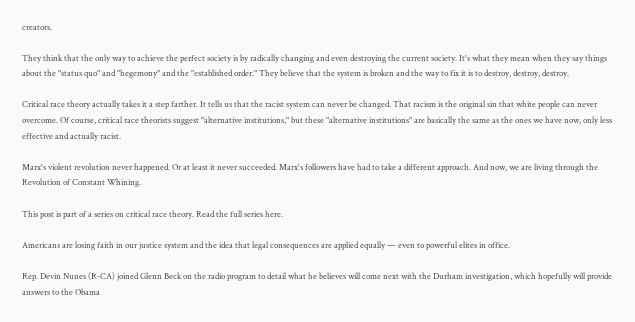creators.

They think that the only way to achieve the perfect society is by radically changing and even destroying the current society. It's what they mean when they say things about the "status quo" and "hegemony" and the "established order." They believe that the system is broken and the way to fix it is to destroy, destroy, destroy.

Critical race theory actually takes it a step farther. It tells us that the racist system can never be changed. That racism is the original sin that white people can never overcome. Of course, critical race theorists suggest "alternative institutions," but these "alternative institutions" are basically the same as the ones we have now, only less effective and actually racist.

Marx's violent revolution never happened. Or at least it never succeeded. Marx's followers have had to take a different approach. And now, we are living through the Revolution of Constant Whining.

This post is part of a series on critical race theory. Read the full series here.

Americans are losing faith in our justice system and the idea that legal consequences are applied equally — even to powerful elites in office.

Rep. Devin Nunes (R-CA) joined Glenn Beck on the radio program to detail what he believes will come next with the Durham investigation, which hopefully will provide answers to the Obama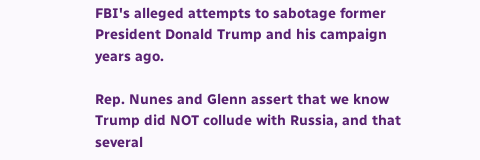FBI's alleged attempts to sabotage former President Donald Trump and his campaign years ago.

Rep. Nunes and Glenn assert that we know Trump did NOT collude with Russia, and that several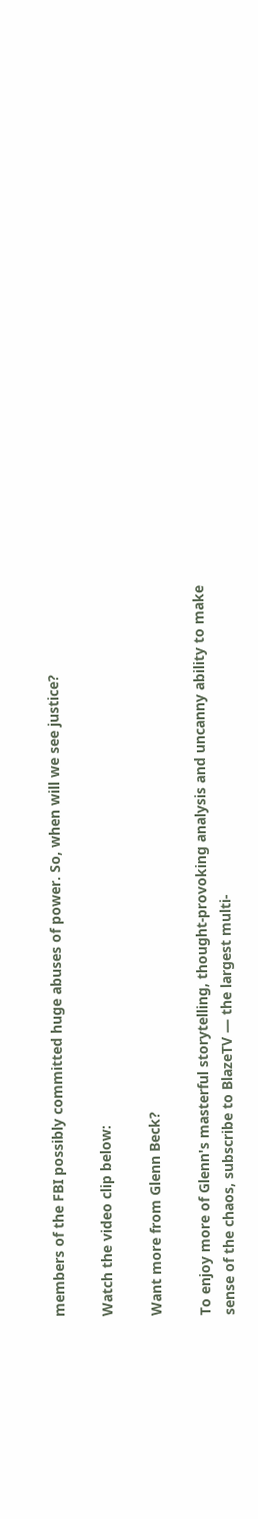members of the FBI possibly committed huge abuses of power. So, when will we see justice?

Watch the video clip below:

Want more from Glenn Beck?

To enjoy more of Glenn's masterful storytelling, thought-provoking analysis and uncanny ability to make sense of the chaos, subscribe to BlazeTV — the largest multi-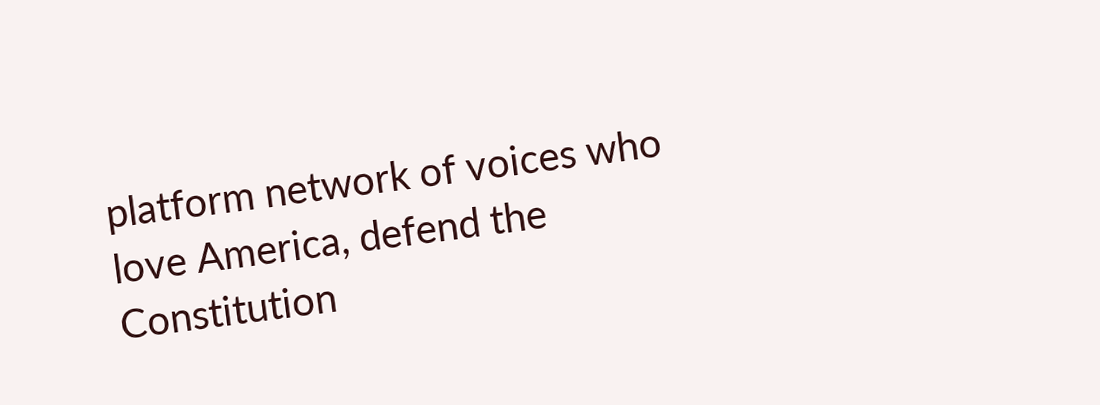platform network of voices who love America, defend the Constitution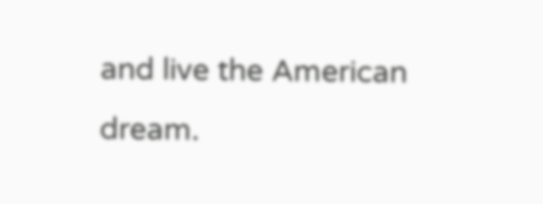and live the American dream.